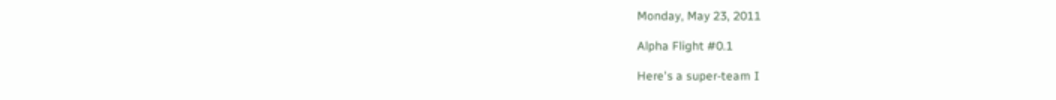Monday, May 23, 2011

Alpha Flight #0.1

Here's a super-team I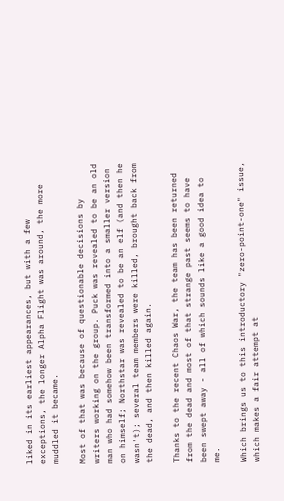liked in its earliest appearances, but with a few exceptions, the longer Alpha Flight was around, the more muddled it became.

Most of that was because of questionable decisions by writers working on the group. Puck was revealed to be an old man who had somehow been transformed into a smaller version on himself; Northstar was revealed to be an elf (and then he wasn't); several team members were killed, brought back from the dead, and then killed again.

Thanks to the recent Chaos War, the team has been returned from the dead and most of that strange past seems to have been swept away - all of which sounds like a good idea to me.

Which brings us to this introductory "zero-point-one" issue, which makes a fair attempt at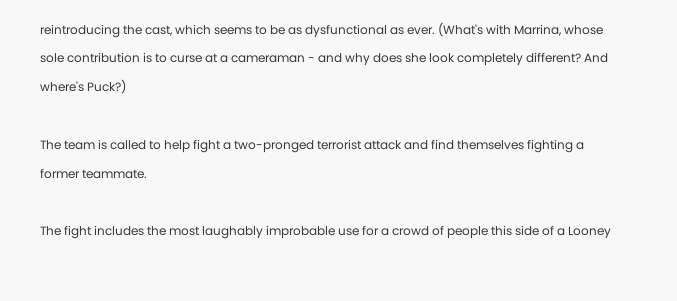reintroducing the cast, which seems to be as dysfunctional as ever. (What's with Marrina, whose sole contribution is to curse at a cameraman - and why does she look completely different? And where's Puck?)

The team is called to help fight a two-pronged terrorist attack and find themselves fighting a former teammate.

The fight includes the most laughably improbable use for a crowd of people this side of a Looney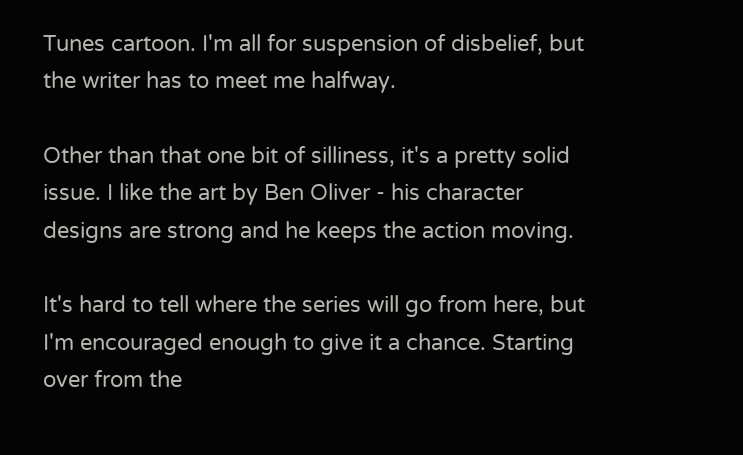Tunes cartoon. I'm all for suspension of disbelief, but the writer has to meet me halfway.

Other than that one bit of silliness, it's a pretty solid issue. I like the art by Ben Oliver - his character designs are strong and he keeps the action moving.

It's hard to tell where the series will go from here, but I'm encouraged enough to give it a chance. Starting over from the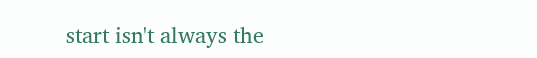start isn't always the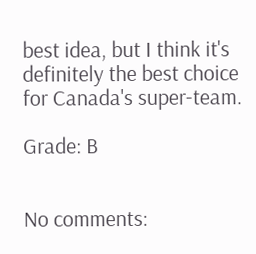best idea, but I think it's definitely the best choice for Canada's super-team.

Grade: B


No comments: